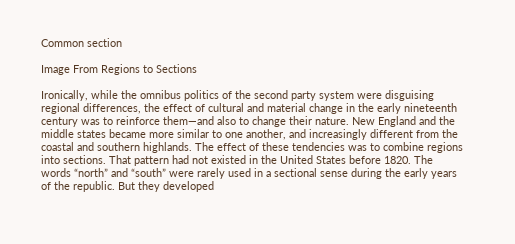Common section

Image From Regions to Sections

Ironically, while the omnibus politics of the second party system were disguising regional differences, the effect of cultural and material change in the early nineteenth century was to reinforce them—and also to change their nature. New England and the middle states became more similar to one another, and increasingly different from the coastal and southern highlands. The effect of these tendencies was to combine regions into sections. That pattern had not existed in the United States before 1820. The words “north” and “south” were rarely used in a sectional sense during the early years of the republic. But they developed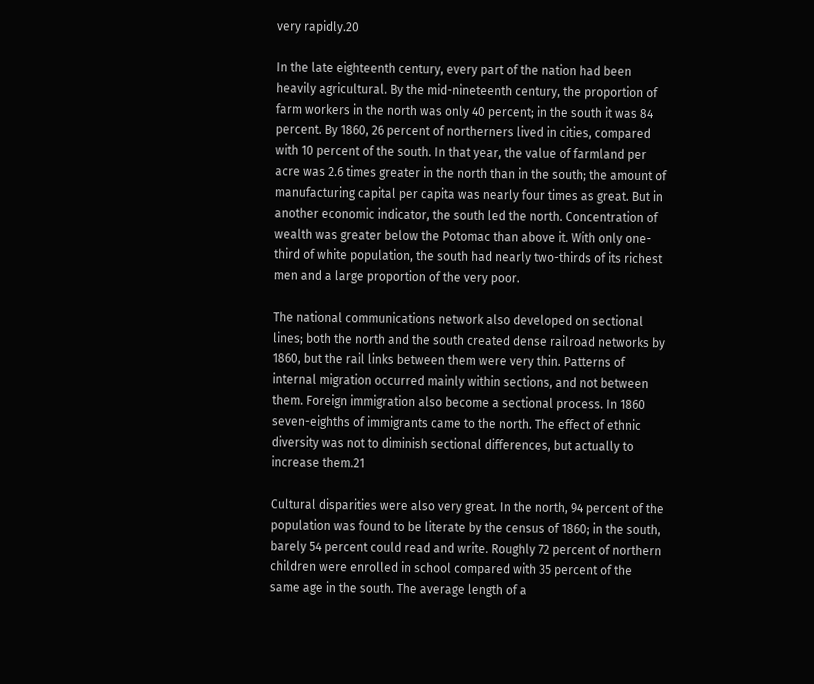very rapidly.20

In the late eighteenth century, every part of the nation had been heavily agricultural. By the mid-nineteenth century, the proportion of farm workers in the north was only 40 percent; in the south it was 84 percent. By 1860, 26 percent of northerners lived in cities, compared with 10 percent of the south. In that year, the value of farmland per acre was 2.6 times greater in the north than in the south; the amount of manufacturing capital per capita was nearly four times as great. But in another economic indicator, the south led the north. Concentration of wealth was greater below the Potomac than above it. With only one-third of white population, the south had nearly two-thirds of its richest men and a large proportion of the very poor.

The national communications network also developed on sectional lines; both the north and the south created dense railroad networks by 1860, but the rail links between them were very thin. Patterns of internal migration occurred mainly within sections, and not between them. Foreign immigration also become a sectional process. In 1860 seven-eighths of immigrants came to the north. The effect of ethnic diversity was not to diminish sectional differences, but actually to increase them.21

Cultural disparities were also very great. In the north, 94 percent of the population was found to be literate by the census of 1860; in the south, barely 54 percent could read and write. Roughly 72 percent of northern children were enrolled in school compared with 35 percent of the same age in the south. The average length of a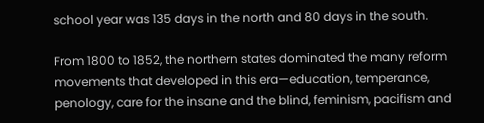school year was 135 days in the north and 80 days in the south.

From 1800 to 1852, the northern states dominated the many reform movements that developed in this era—education, temperance, penology, care for the insane and the blind, feminism, pacifism and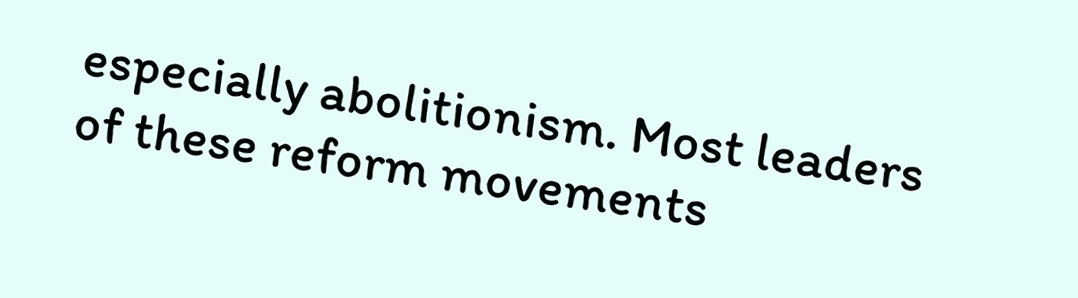especially abolitionism. Most leaders of these reform movements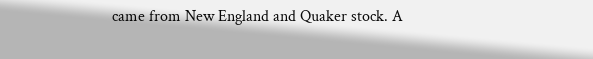came from New England and Quaker stock. A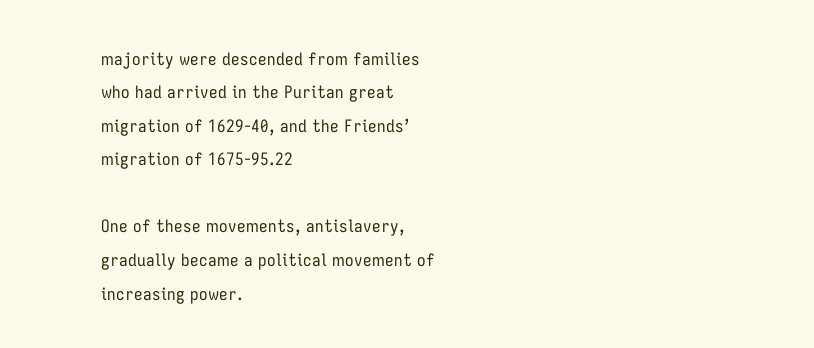majority were descended from families who had arrived in the Puritan great migration of 1629-40, and the Friends’ migration of 1675-95.22

One of these movements, antislavery, gradually became a political movement of increasing power.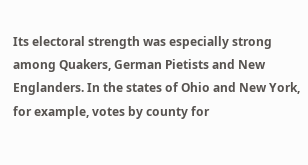Its electoral strength was especially strong among Quakers, German Pietists and New Englanders. In the states of Ohio and New York, for example, votes by county for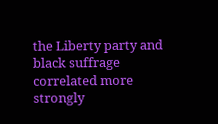the Liberty party and black suffrage correlated more strongly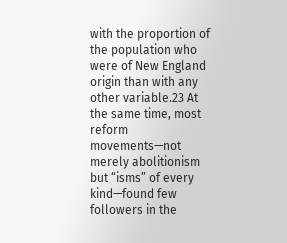with the proportion of the population who were of New England origin than with any other variable.23 At the same time, most reform movements—not merely abolitionism but “isms” of every kind—found few followers in the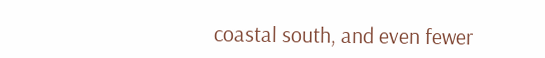coastal south, and even fewer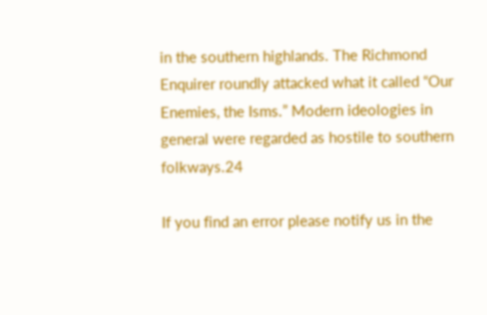in the southern highlands. The Richmond Enquirer roundly attacked what it called “Our Enemies, the Isms.” Modern ideologies in general were regarded as hostile to southern folkways.24

If you find an error please notify us in the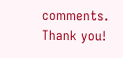comments. Thank you!